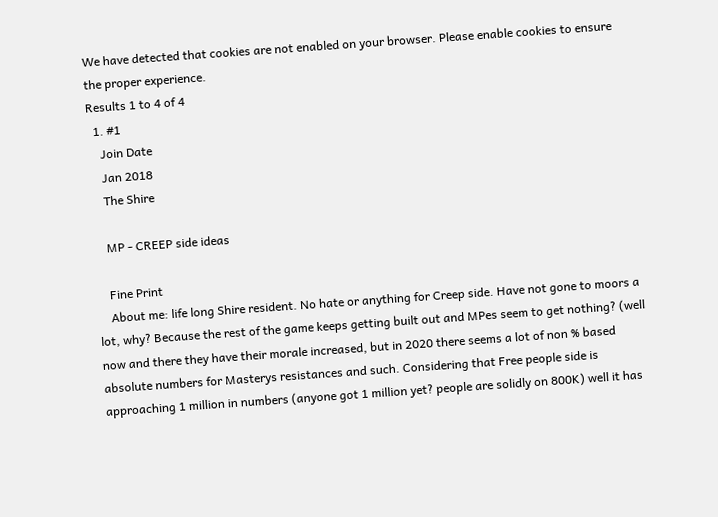We have detected that cookies are not enabled on your browser. Please enable cookies to ensure the proper experience.
Results 1 to 4 of 4
  1. #1
    Join Date
    Jan 2018
    The Shire

    MP - CREEP side ideas

    Fine Print
    About me: life long Shire resident. No hate or anything for Creep side. Have not gone to moors a lot, why? Because the rest of the game keeps getting built out and MPes seem to get nothing? (well now and there they have their morale increased, but in 2020 there seems a lot of non % based absolute numbers for Masterys resistances and such. Considering that Free people side is approaching 1 million in numbers (anyone got 1 million yet? people are solidly on 800K) well it has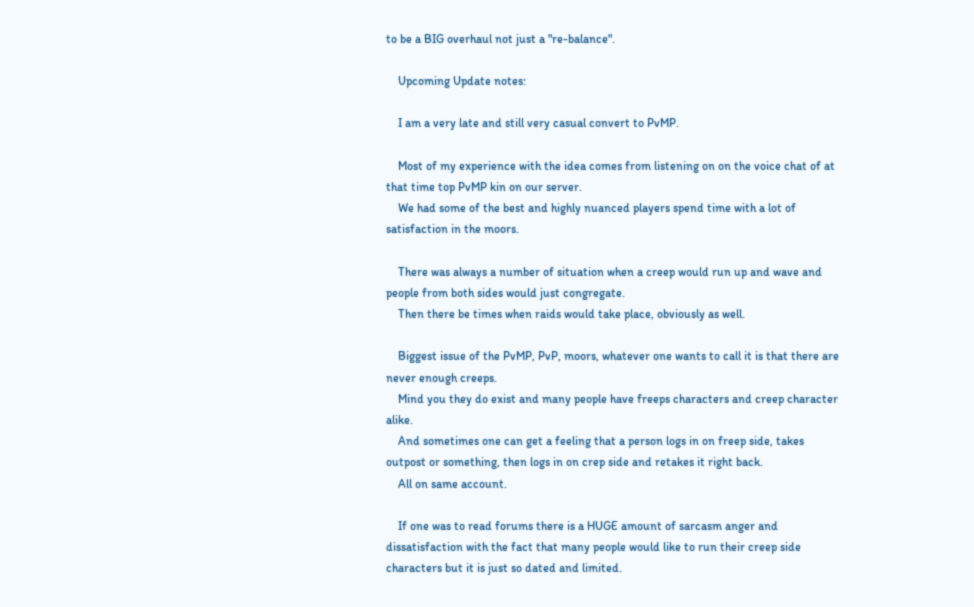to be a BIG overhaul not just a "re-balance".

    Upcoming Update notes:

    I am a very late and still very casual convert to PvMP.

    Most of my experience with the idea comes from listening on on the voice chat of at that time top PvMP kin on our server.
    We had some of the best and highly nuanced players spend time with a lot of satisfaction in the moors.

    There was always a number of situation when a creep would run up and wave and people from both sides would just congregate.
    Then there be times when raids would take place, obviously as well.

    Biggest issue of the PvMP, PvP, moors, whatever one wants to call it is that there are never enough creeps.
    Mind you they do exist and many people have freeps characters and creep character alike.
    And sometimes one can get a feeling that a person logs in on freep side, takes outpost or something, then logs in on crep side and retakes it right back.
    All on same account.

    If one was to read forums there is a HUGE amount of sarcasm anger and dissatisfaction with the fact that many people would like to run their creep side characters but it is just so dated and limited.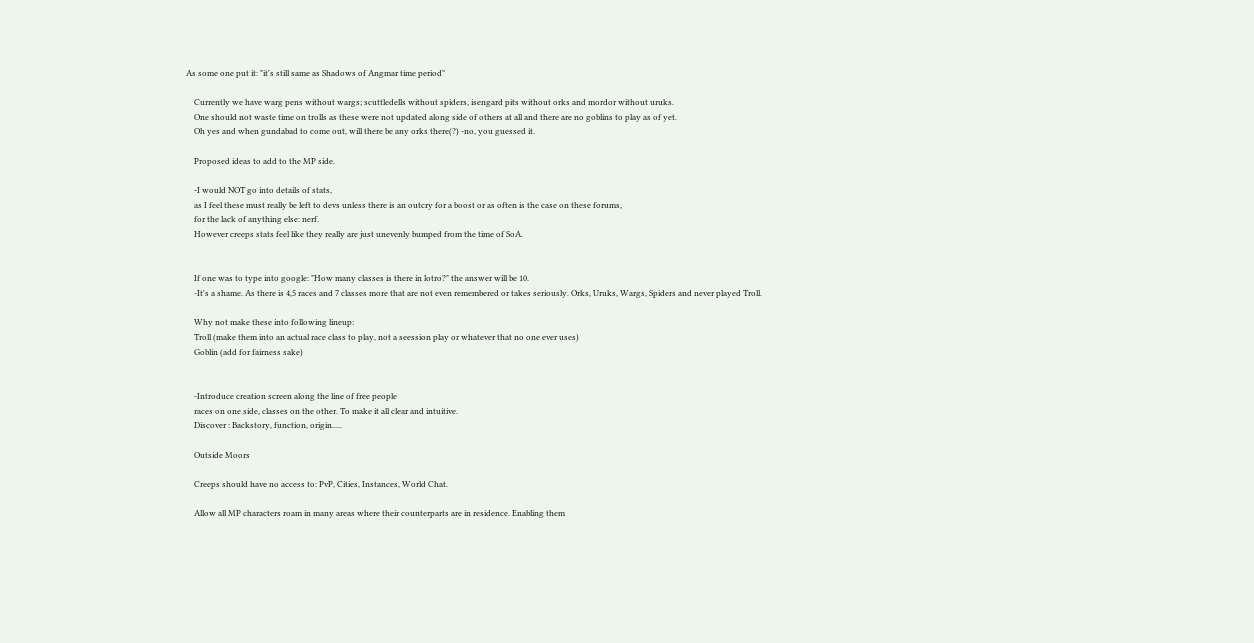As some one put it: "it's still same as Shadows of Angmar time period"

    Currently we have warg pens without wargs; scuttledells without spiders, isengard pits without orks and mordor without uruks.
    One should not waste time on trolls as these were not updated along side of others at all and there are no goblins to play as of yet.
    Oh yes and when gundabad to come out, will there be any orks there(?) -no, you guessed it.

    Proposed ideas to add to the MP side.

    -I would NOT go into details of stats,
    as I feel these must really be left to devs unless there is an outcry for a boost or as often is the case on these forums,
    for the lack of anything else: nerf.
    However creeps stats feel like they really are just unevenly bumped from the time of SoA.


    If one was to type into google: "How many classes is there in lotro?" the answer will be 10.
    -It's a shame. As there is 4,5 races and 7 classes more that are not even remembered or takes seriously. Orks, Uruks, Wargs, Spiders and never played Troll.

    Why not make these into following lineup:
    Troll (make them into an actual race class to play, not a seession play or whatever that no one ever uses)
    Goblin (add for fairness sake)


    -Introduce creation screen along the line of free people
    races on one side, classes on the other. To make it all clear and intuitive.
    Discover : Backstory, function, origin.....

    Outside Moors

    Creeps should have no access to: PvP, Cities, Instances, World Chat.

    Allow all MP characters roam in many areas where their counterparts are in residence. Enabling them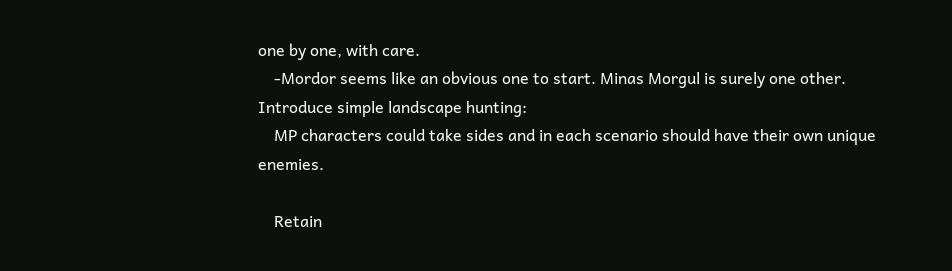one by one, with care.
    -Mordor seems like an obvious one to start. Minas Morgul is surely one other. Introduce simple landscape hunting:
    MP characters could take sides and in each scenario should have their own unique enemies.

    Retain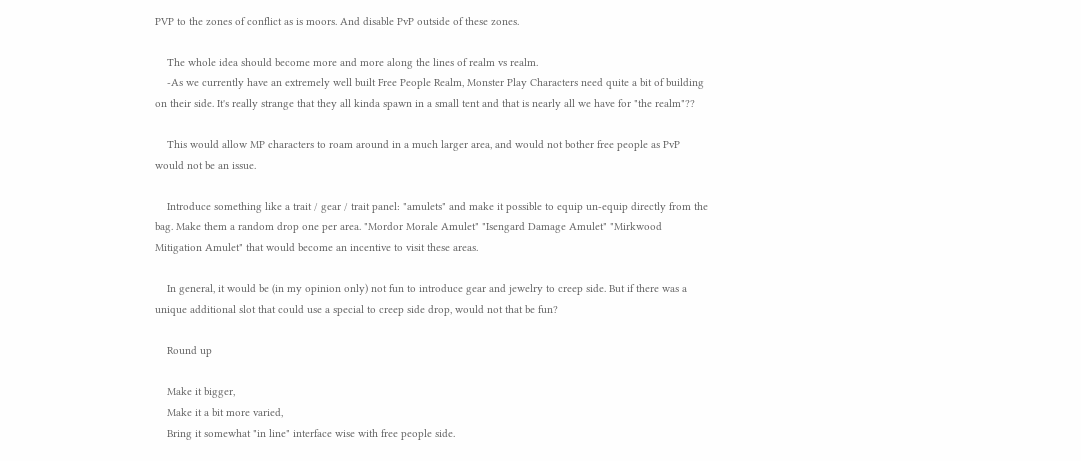PVP to the zones of conflict as is moors. And disable PvP outside of these zones.

    The whole idea should become more and more along the lines of realm vs realm.
    -As we currently have an extremely well built Free People Realm, Monster Play Characters need quite a bit of building on their side. It's really strange that they all kinda spawn in a small tent and that is nearly all we have for "the realm"??

    This would allow MP characters to roam around in a much larger area, and would not bother free people as PvP would not be an issue.

    Introduce something like a trait / gear / trait panel: "amulets" and make it possible to equip un-equip directly from the bag. Make them a random drop one per area. "Mordor Morale Amulet" "Isengard Damage Amulet" "Mirkwood Mitigation Amulet" that would become an incentive to visit these areas.

    In general, it would be (in my opinion only) not fun to introduce gear and jewelry to creep side. But if there was a unique additional slot that could use a special to creep side drop, would not that be fun?

    Round up

    Make it bigger,
    Make it a bit more varied,
    Bring it somewhat "in line" interface wise with free people side.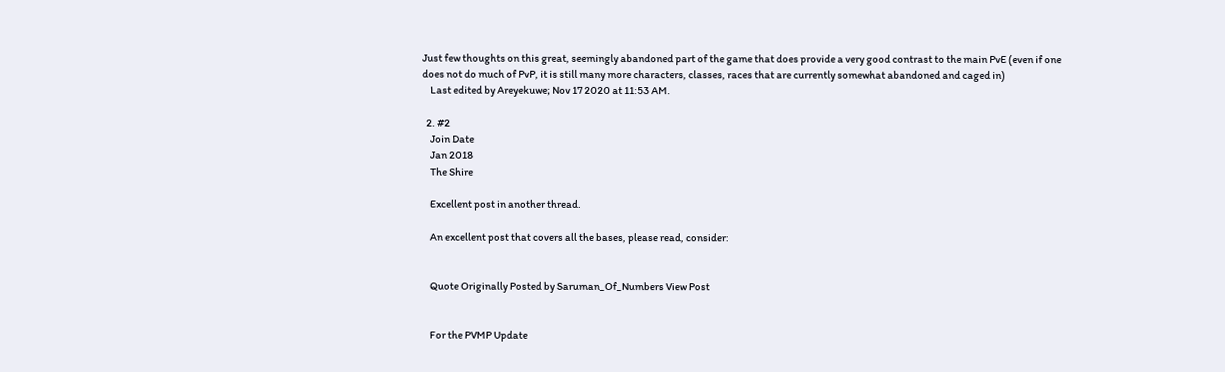Just few thoughts on this great, seemingly abandoned part of the game that does provide a very good contrast to the main PvE (even if one does not do much of PvP, it is still many more characters, classes, races that are currently somewhat abandoned and caged in)
    Last edited by Areyekuwe; Nov 17 2020 at 11:53 AM.

  2. #2
    Join Date
    Jan 2018
    The Shire

    Excellent post in another thread.

    An excellent post that covers all the bases, please read, consider:


    Quote Originally Posted by Saruman_Of_Numbers View Post


    For the PVMP Update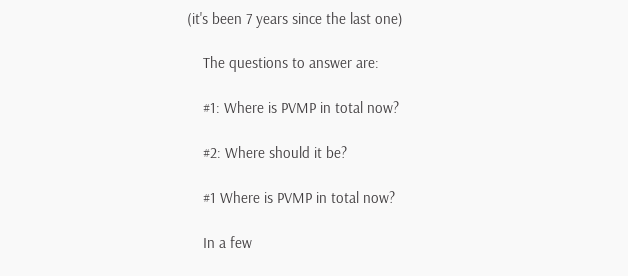(it's been 7 years since the last one)

    The questions to answer are:

    #1: Where is PVMP in total now?

    #2: Where should it be?

    #1 Where is PVMP in total now?

    In a few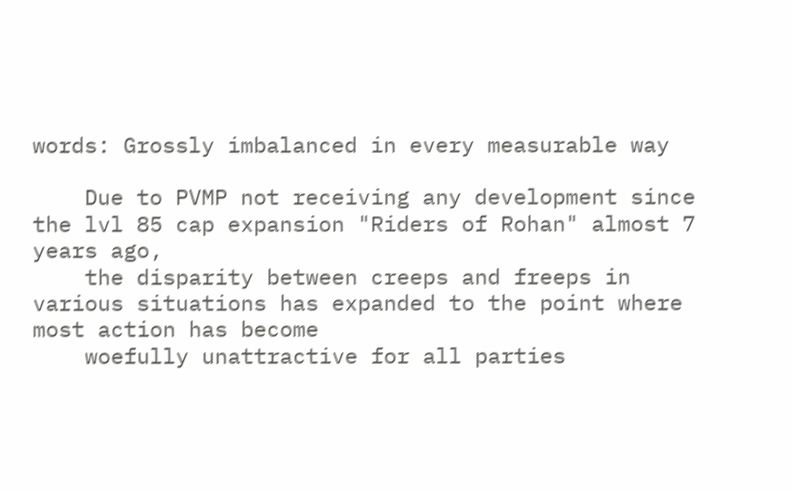words: Grossly imbalanced in every measurable way

    Due to PVMP not receiving any development since the lvl 85 cap expansion "Riders of Rohan" almost 7 years ago,
    the disparity between creeps and freeps in various situations has expanded to the point where most action has become
    woefully unattractive for all parties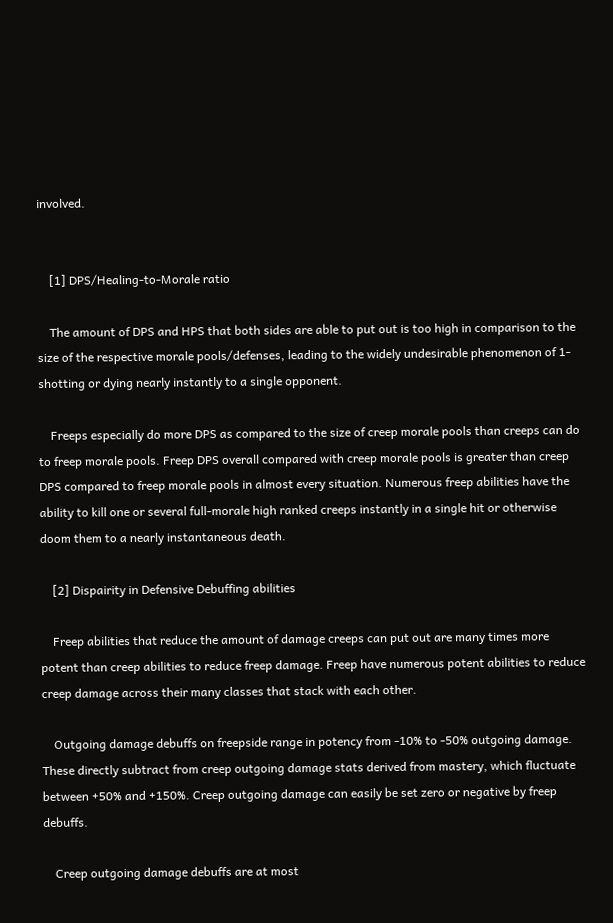involved.


    [1] DPS/Healing-to-Morale ratio

    The amount of DPS and HPS that both sides are able to put out is too high in comparison to the size of the respective morale pools/defenses, leading to the widely undesirable phenomenon of 1-shotting or dying nearly instantly to a single opponent.

    Freeps especially do more DPS as compared to the size of creep morale pools than creeps can do to freep morale pools. Freep DPS overall compared with creep morale pools is greater than creep DPS compared to freep morale pools in almost every situation. Numerous freep abilities have the ability to kill one or several full-morale high ranked creeps instantly in a single hit or otherwise doom them to a nearly instantaneous death.

    [2] Dispairity in Defensive Debuffing abilities

    Freep abilities that reduce the amount of damage creeps can put out are many times more potent than creep abilities to reduce freep damage. Freep have numerous potent abilities to reduce creep damage across their many classes that stack with each other.

    Outgoing damage debuffs on freepside range in potency from -10% to -50% outgoing damage. These directly subtract from creep outgoing damage stats derived from mastery, which fluctuate between +50% and +150%. Creep outgoing damage can easily be set zero or negative by freep debuffs.

    Creep outgoing damage debuffs are at most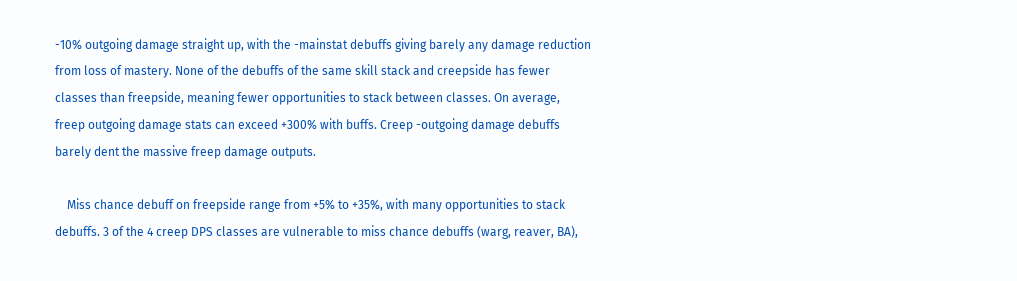-10% outgoing damage straight up, with the -mainstat debuffs giving barely any damage reduction from loss of mastery. None of the debuffs of the same skill stack and creepside has fewer classes than freepside, meaning fewer opportunities to stack between classes. On average, freep outgoing damage stats can exceed +300% with buffs. Creep -outgoing damage debuffs barely dent the massive freep damage outputs.

    Miss chance debuff on freepside range from +5% to +35%, with many opportunities to stack debuffs. 3 of the 4 creep DPS classes are vulnerable to miss chance debuffs (warg, reaver, BA),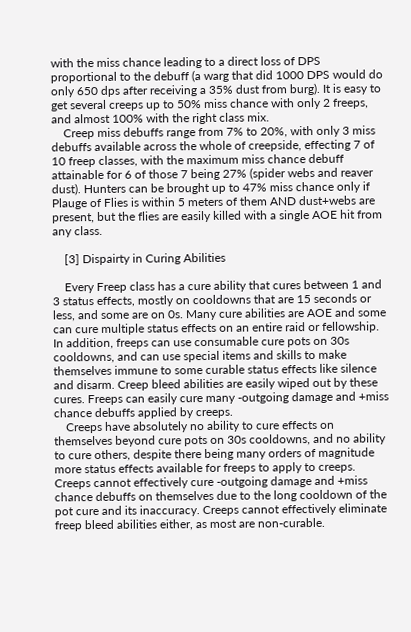with the miss chance leading to a direct loss of DPS proportional to the debuff (a warg that did 1000 DPS would do only 650 dps after receiving a 35% dust from burg). It is easy to get several creeps up to 50% miss chance with only 2 freeps, and almost 100% with the right class mix.
    Creep miss debuffs range from 7% to 20%, with only 3 miss debuffs available across the whole of creepside, effecting 7 of 10 freep classes, with the maximum miss chance debuff attainable for 6 of those 7 being 27% (spider webs and reaver dust). Hunters can be brought up to 47% miss chance only if Plauge of Flies is within 5 meters of them AND dust+webs are present, but the flies are easily killed with a single AOE hit from any class.

    [3] Dispairty in Curing Abilities

    Every Freep class has a cure ability that cures between 1 and 3 status effects, mostly on cooldowns that are 15 seconds or less, and some are on 0s. Many cure abilities are AOE and some can cure multiple status effects on an entire raid or fellowship. In addition, freeps can use consumable cure pots on 30s cooldowns, and can use special items and skills to make themselves immune to some curable status effects like silence and disarm. Creep bleed abilities are easily wiped out by these cures. Freeps can easily cure many -outgoing damage and +miss chance debuffs applied by creeps.
    Creeps have absolutely no ability to cure effects on themselves beyond cure pots on 30s cooldowns, and no ability to cure others, despite there being many orders of magnitude more status effects available for freeps to apply to creeps. Creeps cannot effectively cure -outgoing damage and +miss chance debuffs on themselves due to the long cooldown of the pot cure and its inaccuracy. Creeps cannot effectively eliminate freep bleed abilities either, as most are non-curable.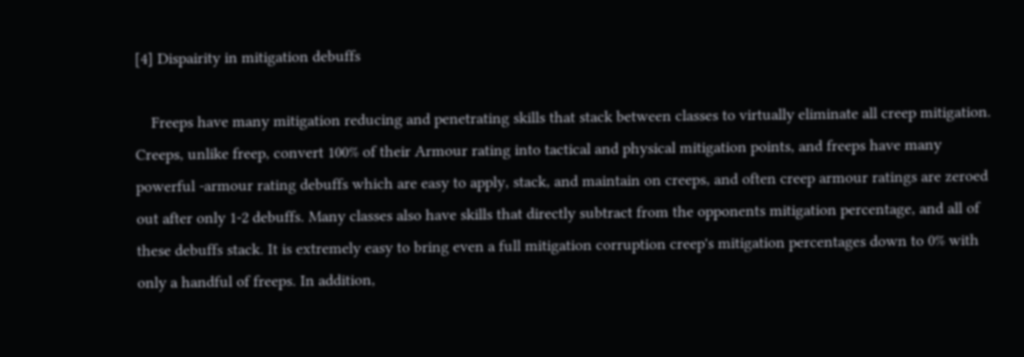[4] Dispairity in mitigation debuffs

    Freeps have many mitigation reducing and penetrating skills that stack between classes to virtually eliminate all creep mitigation. Creeps, unlike freep, convert 100% of their Armour rating into tactical and physical mitigation points, and freeps have many powerful -armour rating debuffs which are easy to apply, stack, and maintain on creeps, and often creep armour ratings are zeroed out after only 1-2 debuffs. Many classes also have skills that directly subtract from the opponents mitigation percentage, and all of these debuffs stack. It is extremely easy to bring even a full mitigation corruption creep's mitigation percentages down to 0% with only a handful of freeps. In addition,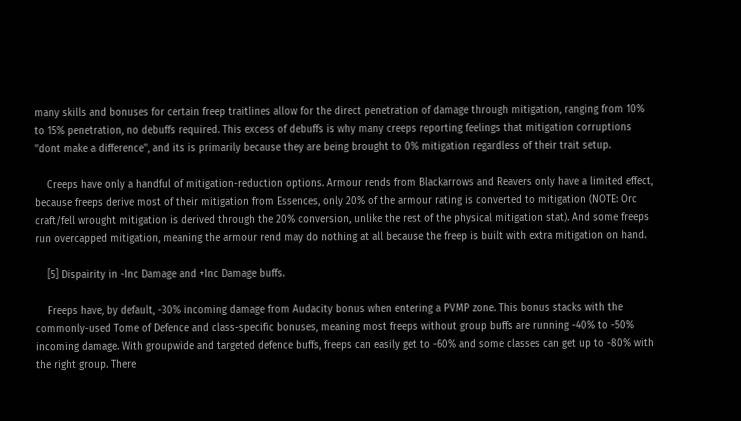many skills and bonuses for certain freep traitlines allow for the direct penetration of damage through mitigation, ranging from 10% to 15% penetration, no debuffs required. This excess of debuffs is why many creeps reporting feelings that mitigation corruptions ''dont make a difference'', and its is primarily because they are being brought to 0% mitigation regardless of their trait setup.

    Creeps have only a handful of mitigation-reduction options. Armour rends from Blackarrows and Reavers only have a limited effect, because freeps derive most of their mitigation from Essences, only 20% of the armour rating is converted to mitigation (NOTE: Orc craft/fell wrought mitigation is derived through the 20% conversion, unlike the rest of the physical mitigation stat). And some freeps run overcapped mitigation, meaning the armour rend may do nothing at all because the freep is built with extra mitigation on hand.

    [5] Dispairity in -Inc Damage and +Inc Damage buffs.

    Freeps have, by default, -30% incoming damage from Audacity bonus when entering a PVMP zone. This bonus stacks with the commonly-used Tome of Defence and class-specific bonuses, meaning most freeps without group buffs are running -40% to -50% incoming damage. With groupwide and targeted defence buffs, freeps can easily get to -60% and some classes can get up to -80% with the right group. There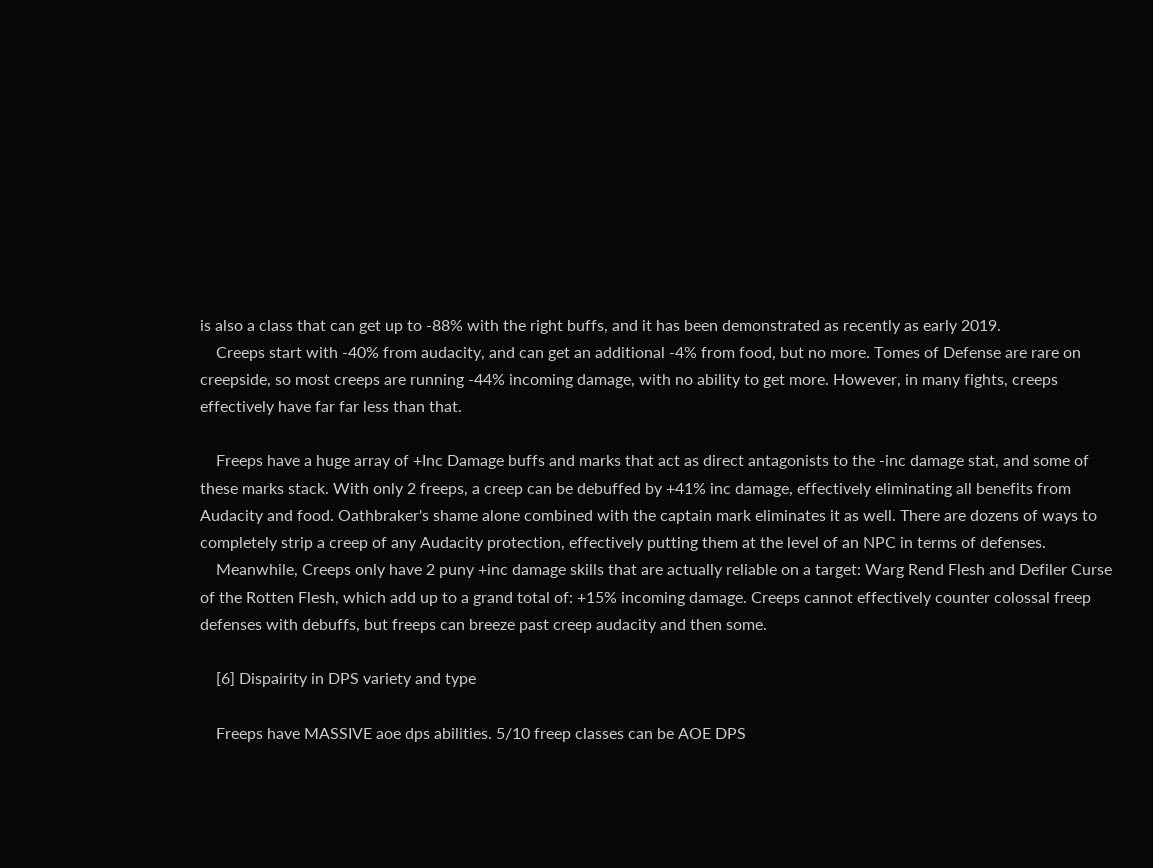is also a class that can get up to -88% with the right buffs, and it has been demonstrated as recently as early 2019.
    Creeps start with -40% from audacity, and can get an additional -4% from food, but no more. Tomes of Defense are rare on creepside, so most creeps are running -44% incoming damage, with no ability to get more. However, in many fights, creeps effectively have far far less than that.

    Freeps have a huge array of +Inc Damage buffs and marks that act as direct antagonists to the -inc damage stat, and some of these marks stack. With only 2 freeps, a creep can be debuffed by +41% inc damage, effectively eliminating all benefits from Audacity and food. Oathbraker's shame alone combined with the captain mark eliminates it as well. There are dozens of ways to completely strip a creep of any Audacity protection, effectively putting them at the level of an NPC in terms of defenses.
    Meanwhile, Creeps only have 2 puny +inc damage skills that are actually reliable on a target: Warg Rend Flesh and Defiler Curse of the Rotten Flesh, which add up to a grand total of: +15% incoming damage. Creeps cannot effectively counter colossal freep defenses with debuffs, but freeps can breeze past creep audacity and then some.

    [6] Dispairity in DPS variety and type

    Freeps have MASSIVE aoe dps abilities. 5/10 freep classes can be AOE DPS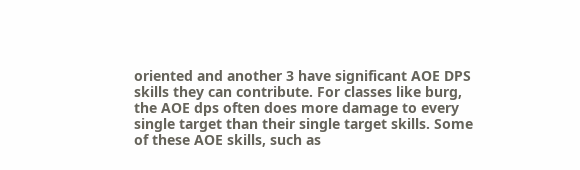oriented and another 3 have significant AOE DPS skills they can contribute. For classes like burg, the AOE dps often does more damage to every single target than their single target skills. Some of these AOE skills, such as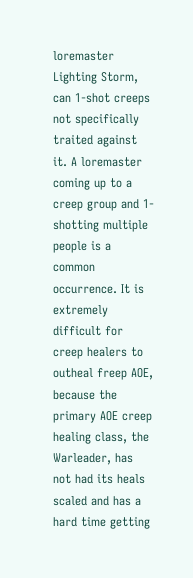loremaster Lighting Storm, can 1-shot creeps not specifically traited against it. A loremaster coming up to a creep group and 1-shotting multiple people is a common occurrence. It is extremely difficult for creep healers to outheal freep AOE, because the primary AOE creep healing class, the Warleader, has not had its heals scaled and has a hard time getting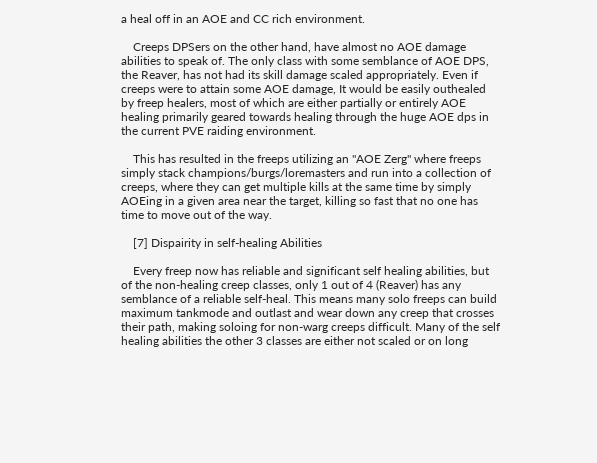a heal off in an AOE and CC rich environment.

    Creeps DPSers on the other hand, have almost no AOE damage abilities to speak of. The only class with some semblance of AOE DPS, the Reaver, has not had its skill damage scaled appropriately. Even if creeps were to attain some AOE damage, It would be easily outhealed by freep healers, most of which are either partially or entirely AOE healing primarily geared towards healing through the huge AOE dps in the current PVE raiding environment.

    This has resulted in the freeps utilizing an ''AOE Zerg'' where freeps simply stack champions/burgs/loremasters and run into a collection of creeps, where they can get multiple kills at the same time by simply AOEing in a given area near the target, killing so fast that no one has time to move out of the way.

    [7] Dispairity in self-healing Abilities

    Every freep now has reliable and significant self healing abilities, but of the non-healing creep classes, only 1 out of 4 (Reaver) has any semblance of a reliable self-heal. This means many solo freeps can build maximum tankmode and outlast and wear down any creep that crosses their path, making soloing for non-warg creeps difficult. Many of the self healing abilities the other 3 classes are either not scaled or on long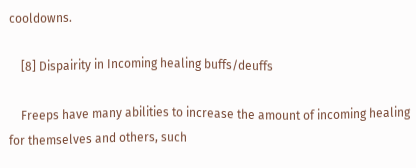cooldowns.

    [8] Dispairity in Incoming healing buffs/deuffs

    Freeps have many abilities to increase the amount of incoming healing for themselves and others, such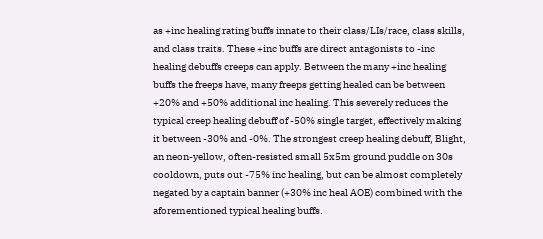as +inc healing rating buffs innate to their class/LIs/race, class skills, and class traits. These +inc buffs are direct antagonists to -inc healing debuffs creeps can apply. Between the many +inc healing buffs the freeps have, many freeps getting healed can be between +20% and +50% additional inc healing. This severely reduces the typical creep healing debuff of -50% single target, effectively making it between -30% and -0%. The strongest creep healing debuff, Blight, an neon-yellow, often-resisted small 5x5m ground puddle on 30s cooldown, puts out -75% inc healing, but can be almost completely negated by a captain banner (+30% inc heal AOE) combined with the aforementioned typical healing buffs.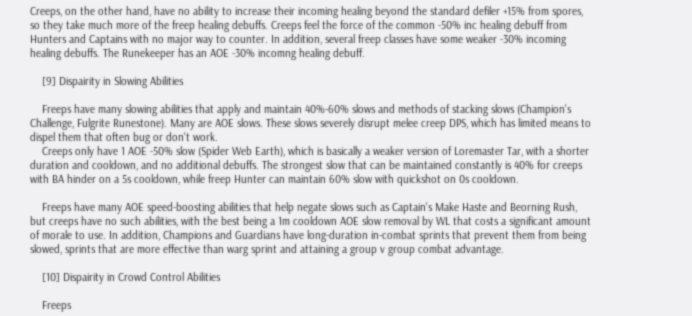Creeps, on the other hand, have no ability to increase their incoming healing beyond the standard defiler +15% from spores, so they take much more of the freep healing debuffs. Creeps feel the force of the common -50% inc healing debuff from Hunters and Captains with no major way to counter. In addition, several freep classes have some weaker -30% incoming healing debuffs. The Runekeeper has an AOE -30% incomng healing debuff.

    [9] Dispairity in Slowing Abilities

    Freeps have many slowing abilities that apply and maintain 40%-60% slows and methods of stacking slows (Champion's Challenge, Fulgrite Runestone). Many are AOE slows. These slows severely disrupt melee creep DPS, which has limited means to dispel them that often bug or don't work.
    Creeps only have 1 AOE -50% slow (Spider Web Earth), which is basically a weaker version of Loremaster Tar, with a shorter duration and cooldown, and no additional debuffs. The strongest slow that can be maintained constantly is 40% for creeps with BA hinder on a 5s cooldown, while freep Hunter can maintain 60% slow with quickshot on 0s cooldown.

    Freeps have many AOE speed-boosting abilities that help negate slows such as Captain's Make Haste and Beorning Rush, but creeps have no such abilities, with the best being a 1m cooldown AOE slow removal by WL that costs a significant amount of morale to use. In addition, Champions and Guardians have long-duration in-combat sprints that prevent them from being slowed, sprints that are more effective than warg sprint and attaining a group v group combat advantage.

    [10] Dispairity in Crowd Control Abilities

    Freeps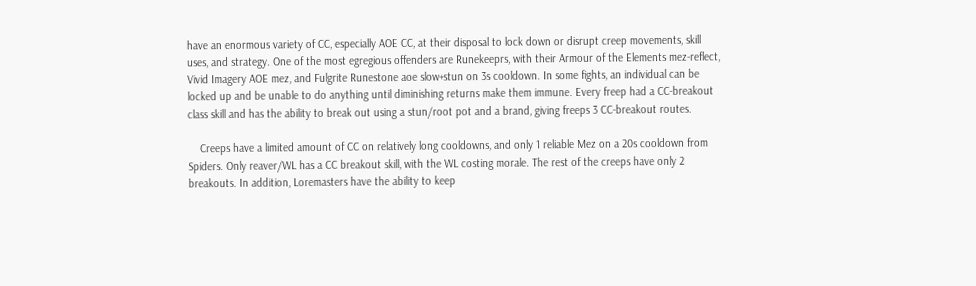have an enormous variety of CC, especially AOE CC, at their disposal to lock down or disrupt creep movements, skill uses, and strategy. One of the most egregious offenders are Runekeeprs, with their Armour of the Elements mez-reflect, Vivid Imagery AOE mez, and Fulgrite Runestone aoe slow+stun on 3s cooldown. In some fights, an individual can be locked up and be unable to do anything until diminishing returns make them immune. Every freep had a CC-breakout class skill and has the ability to break out using a stun/root pot and a brand, giving freeps 3 CC-breakout routes.

    Creeps have a limited amount of CC on relatively long cooldowns, and only 1 reliable Mez on a 20s cooldown from Spiders. Only reaver/WL has a CC breakout skill, with the WL costing morale. The rest of the creeps have only 2 breakouts. In addition, Loremasters have the ability to keep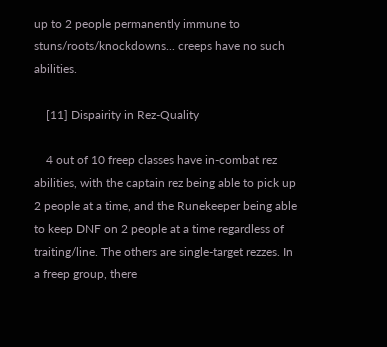up to 2 people permanently immune to stuns/roots/knockdowns... creeps have no such abilities.

    [11] Dispairity in Rez-Quality

    4 out of 10 freep classes have in-combat rez abilities, with the captain rez being able to pick up 2 people at a time, and the Runekeeper being able to keep DNF on 2 people at a time regardless of traiting/line. The others are single-target rezzes. In a freep group, there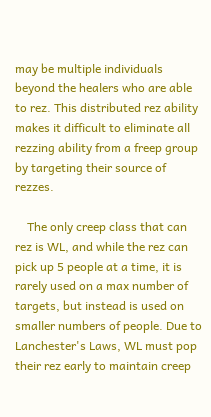may be multiple individuals beyond the healers who are able to rez. This distributed rez ability makes it difficult to eliminate all rezzing ability from a freep group by targeting their source of rezzes.

    The only creep class that can rez is WL, and while the rez can pick up 5 people at a time, it is rarely used on a max number of targets, but instead is used on smaller numbers of people. Due to Lanchester's Laws, WL must pop their rez early to maintain creep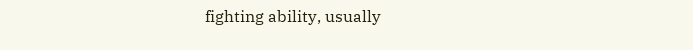fighting ability, usually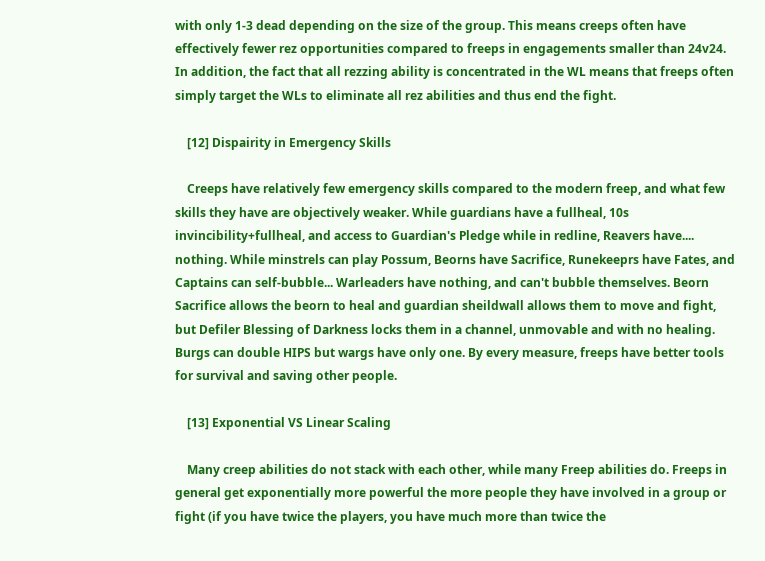with only 1-3 dead depending on the size of the group. This means creeps often have effectively fewer rez opportunities compared to freeps in engagements smaller than 24v24. In addition, the fact that all rezzing ability is concentrated in the WL means that freeps often simply target the WLs to eliminate all rez abilities and thus end the fight.

    [12] Dispairity in Emergency Skills

    Creeps have relatively few emergency skills compared to the modern freep, and what few skills they have are objectively weaker. While guardians have a fullheal, 10s invincibility+fullheal, and access to Guardian's Pledge while in redline, Reavers have.... nothing. While minstrels can play Possum, Beorns have Sacrifice, Runekeeprs have Fates, and Captains can self-bubble... Warleaders have nothing, and can't bubble themselves. Beorn Sacrifice allows the beorn to heal and guardian sheildwall allows them to move and fight, but Defiler Blessing of Darkness locks them in a channel, unmovable and with no healing. Burgs can double HIPS but wargs have only one. By every measure, freeps have better tools for survival and saving other people.

    [13] Exponential VS Linear Scaling

    Many creep abilities do not stack with each other, while many Freep abilities do. Freeps in general get exponentially more powerful the more people they have involved in a group or fight (if you have twice the players, you have much more than twice the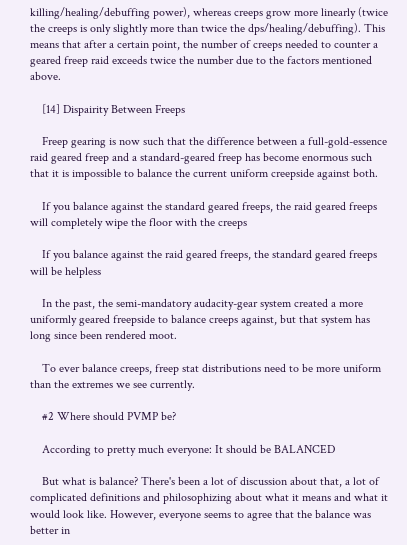killing/healing/debuffing power), whereas creeps grow more linearly (twice the creeps is only slightly more than twice the dps/healing/debuffing). This means that after a certain point, the number of creeps needed to counter a geared freep raid exceeds twice the number due to the factors mentioned above.

    [14] Dispairity Between Freeps

    Freep gearing is now such that the difference between a full-gold-essence raid geared freep and a standard-geared freep has become enormous such that it is impossible to balance the current uniform creepside against both.

    If you balance against the standard geared freeps, the raid geared freeps will completely wipe the floor with the creeps

    If you balance against the raid geared freeps, the standard geared freeps will be helpless

    In the past, the semi-mandatory audacity-gear system created a more uniformly geared freepside to balance creeps against, but that system has long since been rendered moot.

    To ever balance creeps, freep stat distributions need to be more uniform than the extremes we see currently.

    #2 Where should PVMP be?

    According to pretty much everyone: It should be BALANCED

    But what is balance? There's been a lot of discussion about that, a lot of complicated definitions and philosophizing about what it means and what it would look like. However, everyone seems to agree that the balance was better in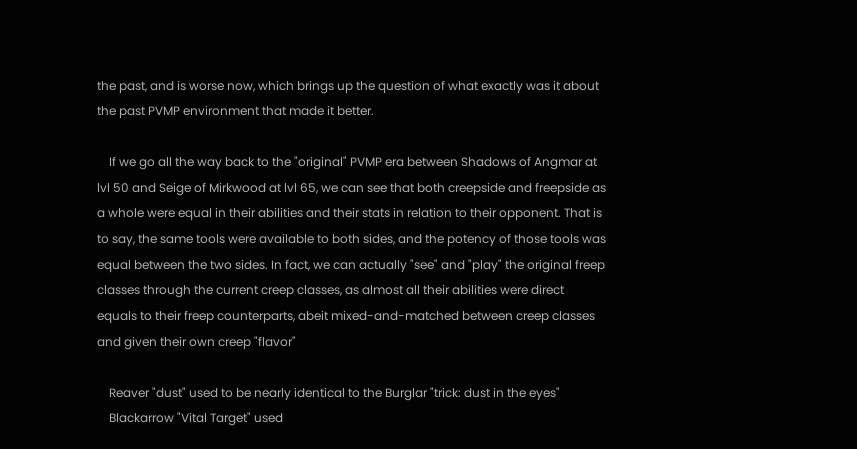the past, and is worse now, which brings up the question of what exactly was it about the past PVMP environment that made it better.

    If we go all the way back to the "original" PVMP era between Shadows of Angmar at lvl 50 and Seige of Mirkwood at lvl 65, we can see that both creepside and freepside as a whole were equal in their abilities and their stats in relation to their opponent. That is to say, the same tools were available to both sides, and the potency of those tools was equal between the two sides. In fact, we can actually "see" and "play" the original freep classes through the current creep classes, as almost all their abilities were direct equals to their freep counterparts, abeit mixed-and-matched between creep classes and given their own creep "flavor"

    Reaver "dust" used to be nearly identical to the Burglar "trick: dust in the eyes"
    Blackarrow "Vital Target" used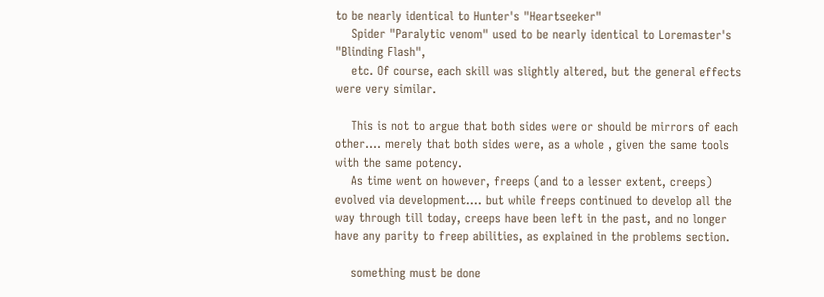to be nearly identical to Hunter's "Heartseeker"
    Spider "Paralytic venom" used to be nearly identical to Loremaster's "Blinding Flash",
    etc. Of course, each skill was slightly altered, but the general effects were very similar.

    This is not to argue that both sides were or should be mirrors of each other.... merely that both sides were, as a whole , given the same tools with the same potency.
    As time went on however, freeps (and to a lesser extent, creeps) evolved via development.... but while freeps continued to develop all the way through till today, creeps have been left in the past, and no longer have any parity to freep abilities, as explained in the problems section.

    something must be done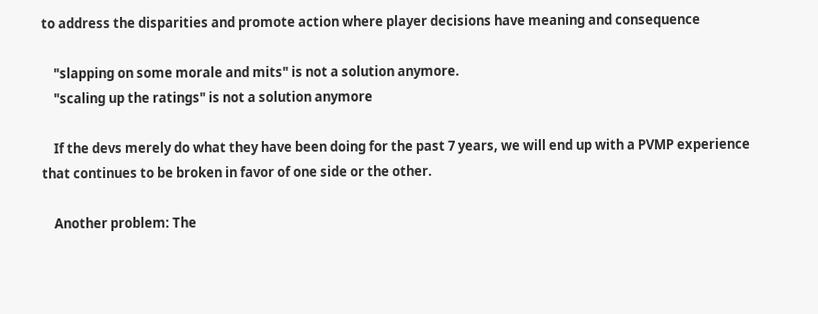to address the disparities and promote action where player decisions have meaning and consequence

    "slapping on some morale and mits" is not a solution anymore.
    "scaling up the ratings" is not a solution anymore

    If the devs merely do what they have been doing for the past 7 years, we will end up with a PVMP experience that continues to be broken in favor of one side or the other.

    Another problem: The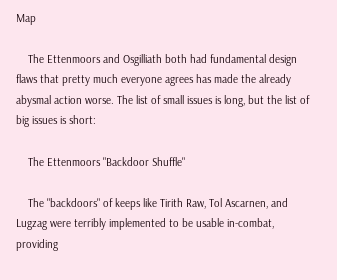Map

    The Ettenmoors and Osgilliath both had fundamental design flaws that pretty much everyone agrees has made the already abysmal action worse. The list of small issues is long, but the list of big issues is short:

    The Ettenmoors "Backdoor Shuffle"

    The "backdoors" of keeps like Tirith Raw, Tol Ascarnen, and Lugzag were terribly implemented to be usable in-combat, providing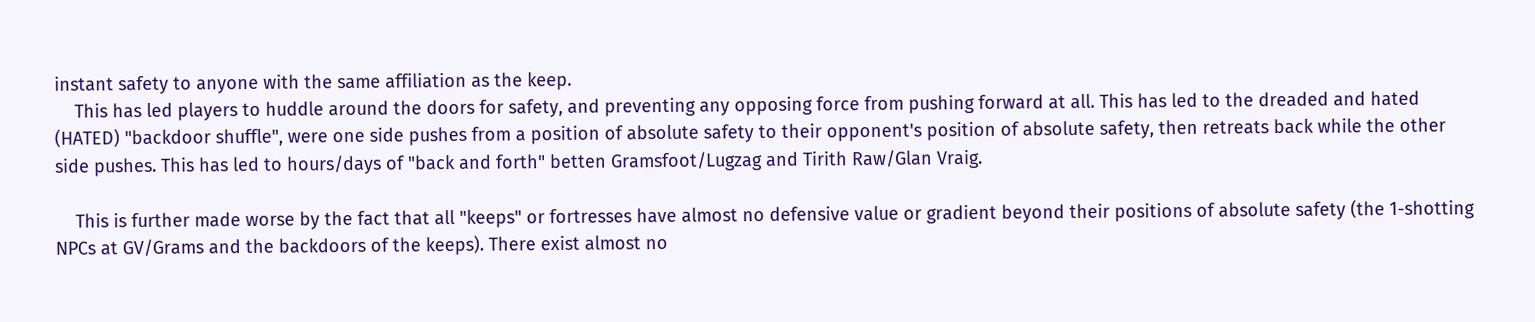instant safety to anyone with the same affiliation as the keep.
    This has led players to huddle around the doors for safety, and preventing any opposing force from pushing forward at all. This has led to the dreaded and hated (HATED) "backdoor shuffle", were one side pushes from a position of absolute safety to their opponent's position of absolute safety, then retreats back while the other side pushes. This has led to hours/days of "back and forth" betten Gramsfoot/Lugzag and Tirith Raw/Glan Vraig.

    This is further made worse by the fact that all "keeps" or fortresses have almost no defensive value or gradient beyond their positions of absolute safety (the 1-shotting NPCs at GV/Grams and the backdoors of the keeps). There exist almost no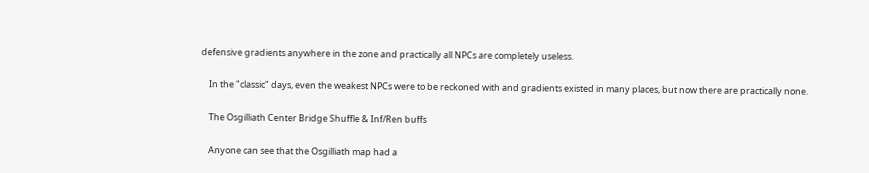defensive gradients anywhere in the zone and practically all NPCs are completely useless.

    In the "classic" days, even the weakest NPCs were to be reckoned with and gradients existed in many places, but now there are practically none.

    The Osgilliath Center Bridge Shuffle & Inf/Ren buffs

    Anyone can see that the Osgilliath map had a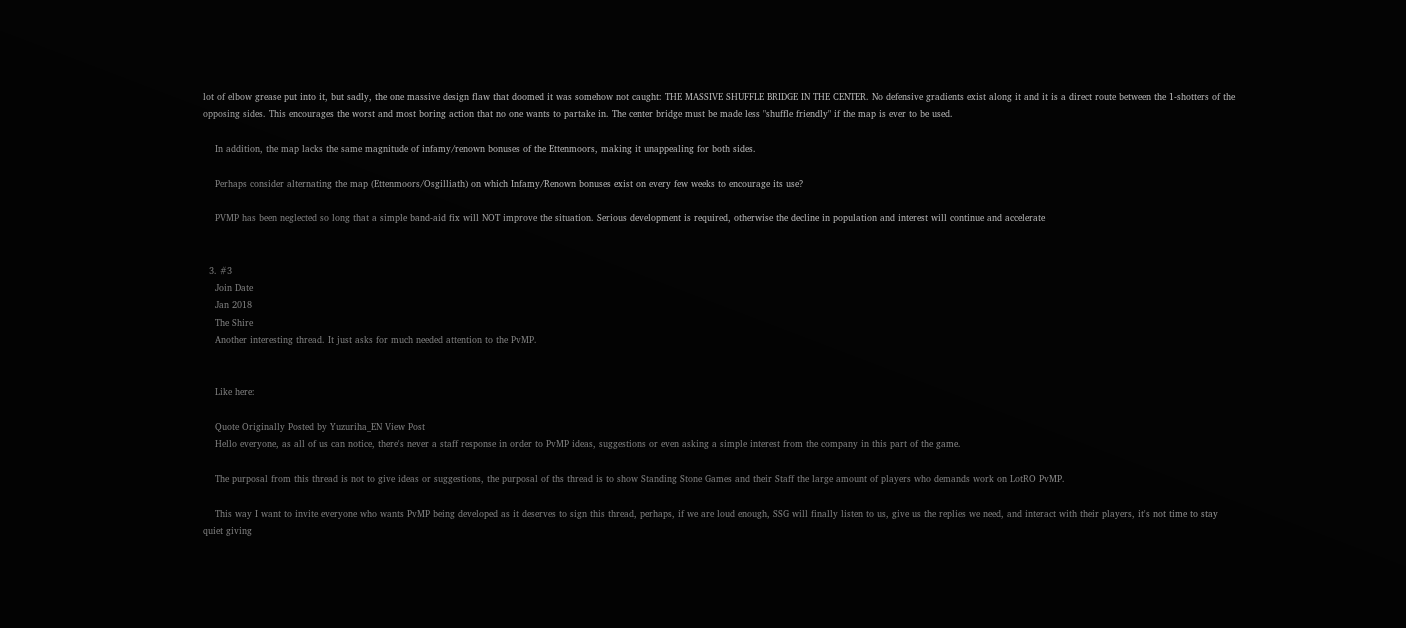lot of elbow grease put into it, but sadly, the one massive design flaw that doomed it was somehow not caught: THE MASSIVE SHUFFLE BRIDGE IN THE CENTER. No defensive gradients exist along it and it is a direct route between the 1-shotters of the opposing sides. This encourages the worst and most boring action that no one wants to partake in. The center bridge must be made less "shuffle friendly" if the map is ever to be used.

    In addition, the map lacks the same magnitude of infamy/renown bonuses of the Ettenmoors, making it unappealing for both sides.

    Perhaps consider alternating the map (Ettenmoors/Osgilliath) on which Infamy/Renown bonuses exist on every few weeks to encourage its use?

    PVMP has been neglected so long that a simple band-aid fix will NOT improve the situation. Serious development is required, otherwise the decline in population and interest will continue and accelerate


  3. #3
    Join Date
    Jan 2018
    The Shire
    Another interesting thread. It just asks for much needed attention to the PvMP.


    Like here:

    Quote Originally Posted by Yuzuriha_EN View Post
    Hello everyone, as all of us can notice, there's never a staff response in order to PvMP ideas, suggestions or even asking a simple interest from the company in this part of the game.

    The purposal from this thread is not to give ideas or suggestions, the purposal of ths thread is to show Standing Stone Games and their Staff the large amount of players who demands work on LotRO PvMP.

    This way I want to invite everyone who wants PvMP being developed as it deserves to sign this thread, perhaps, if we are loud enough, SSG will finally listen to us, give us the replies we need, and interact with their players, it's not time to stay quiet giving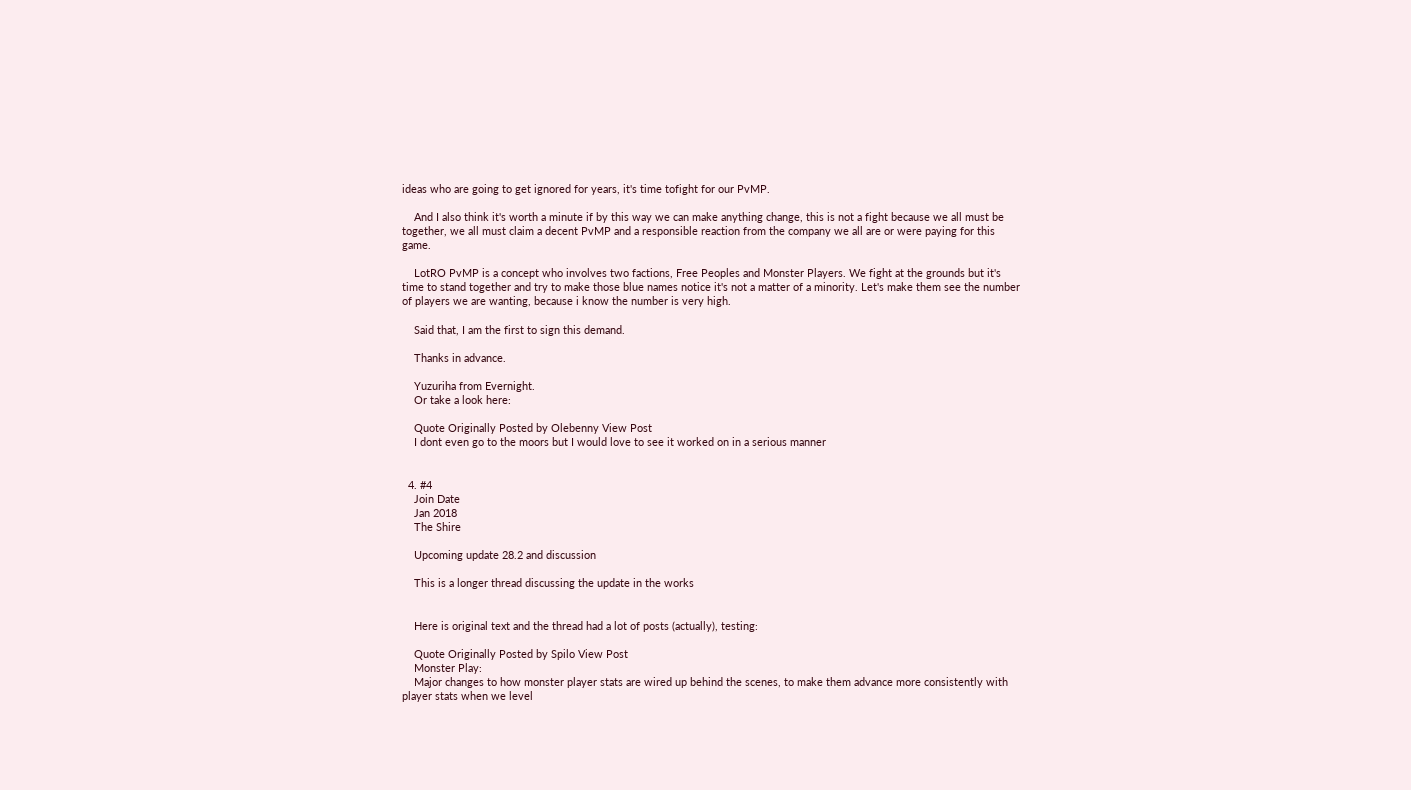ideas who are going to get ignored for years, it's time tofight for our PvMP.

    And I also think it's worth a minute if by this way we can make anything change, this is not a fight because we all must be together, we all must claim a decent PvMP and a responsible reaction from the company we all are or were paying for this game.

    LotRO PvMP is a concept who involves two factions, Free Peoples and Monster Players. We fight at the grounds but it's time to stand together and try to make those blue names notice it's not a matter of a minority. Let's make them see the number of players we are wanting, because i know the number is very high.

    Said that, I am the first to sign this demand.

    Thanks in advance.

    Yuzuriha from Evernight.
    Or take a look here:

    Quote Originally Posted by Olebenny View Post
    I dont even go to the moors but I would love to see it worked on in a serious manner


  4. #4
    Join Date
    Jan 2018
    The Shire

    Upcoming update 28.2 and discussion

    This is a longer thread discussing the update in the works


    Here is original text and the thread had a lot of posts (actually), testing:

    Quote Originally Posted by Spilo View Post
    Monster Play:
    Major changes to how monster player stats are wired up behind the scenes, to make them advance more consistently with player stats when we level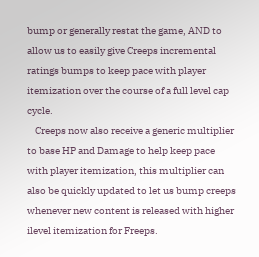bump or generally restat the game, AND to allow us to easily give Creeps incremental ratings bumps to keep pace with player itemization over the course of a full level cap cycle.
    Creeps now also receive a generic multiplier to base HP and Damage to help keep pace with player itemization, this multiplier can also be quickly updated to let us bump creeps whenever new content is released with higher ilevel itemization for Freeps.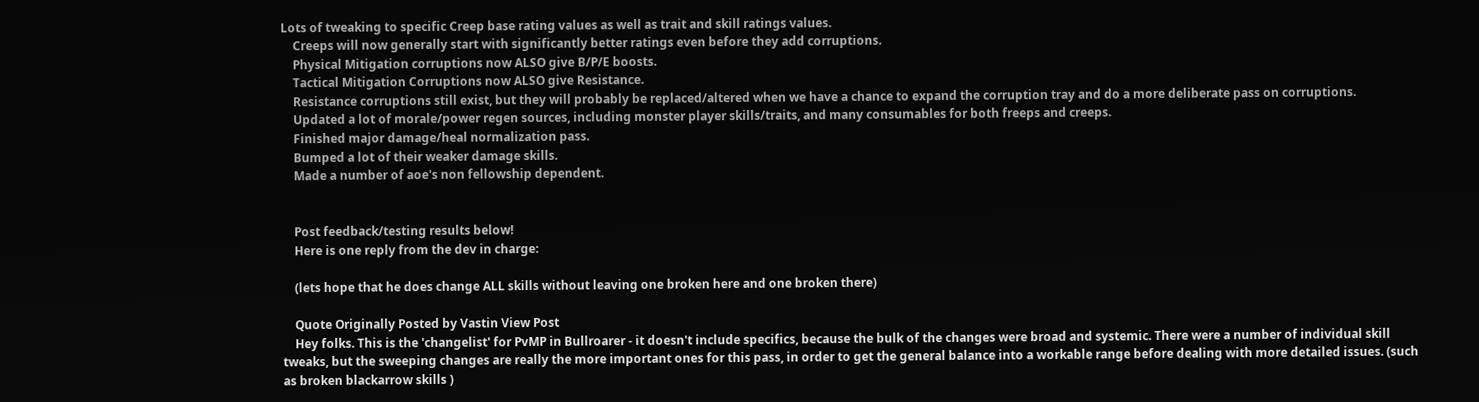Lots of tweaking to specific Creep base rating values as well as trait and skill ratings values.
    Creeps will now generally start with significantly better ratings even before they add corruptions.
    Physical Mitigation corruptions now ALSO give B/P/E boosts.
    Tactical Mitigation Corruptions now ALSO give Resistance.
    Resistance corruptions still exist, but they will probably be replaced/altered when we have a chance to expand the corruption tray and do a more deliberate pass on corruptions.
    Updated a lot of morale/power regen sources, including monster player skills/traits, and many consumables for both freeps and creeps.
    Finished major damage/heal normalization pass.
    Bumped a lot of their weaker damage skills.
    Made a number of aoe's non fellowship dependent.


    Post feedback/testing results below!
    Here is one reply from the dev in charge:

    (lets hope that he does change ALL skills without leaving one broken here and one broken there)

    Quote Originally Posted by Vastin View Post
    Hey folks. This is the 'changelist' for PvMP in Bullroarer - it doesn't include specifics, because the bulk of the changes were broad and systemic. There were a number of individual skill tweaks, but the sweeping changes are really the more important ones for this pass, in order to get the general balance into a workable range before dealing with more detailed issues. (such as broken blackarrow skills )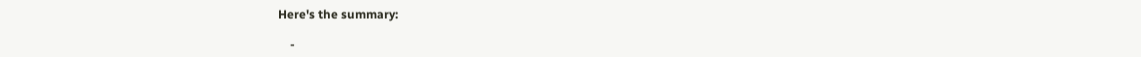Here's the summary:

    -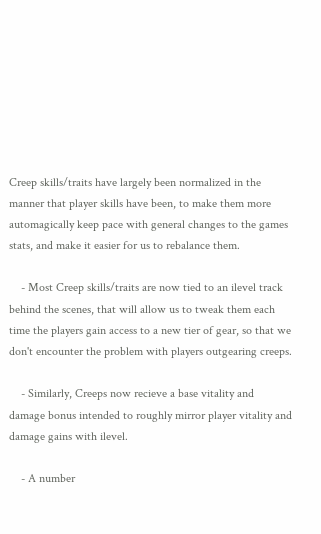Creep skills/traits have largely been normalized in the manner that player skills have been, to make them more automagically keep pace with general changes to the games stats, and make it easier for us to rebalance them.

    - Most Creep skills/traits are now tied to an ilevel track behind the scenes, that will allow us to tweak them each time the players gain access to a new tier of gear, so that we don't encounter the problem with players outgearing creeps.

    - Similarly, Creeps now recieve a base vitality and damage bonus intended to roughly mirror player vitality and damage gains with ilevel.

    - A number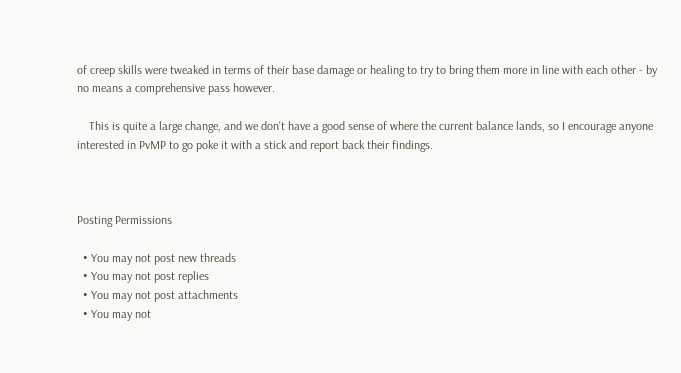of creep skills were tweaked in terms of their base damage or healing to try to bring them more in line with each other - by no means a comprehensive pass however.

    This is quite a large change, and we don't have a good sense of where the current balance lands, so I encourage anyone interested in PvMP to go poke it with a stick and report back their findings.



Posting Permissions

  • You may not post new threads
  • You may not post replies
  • You may not post attachments
  • You may not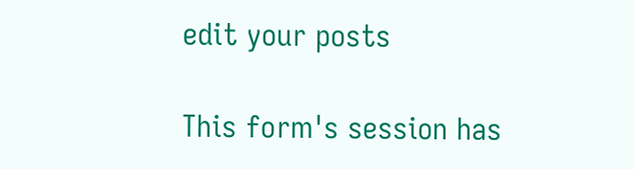edit your posts

This form's session has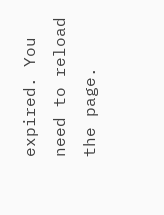expired. You need to reload the page.